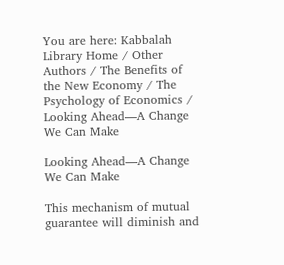You are here: Kabbalah Library Home / Other Authors / The Benefits of the New Economy / The Psychology of Economics / Looking Ahead—A Change We Can Make

Looking Ahead—A Change We Can Make

This mechanism of mutual guarantee will diminish and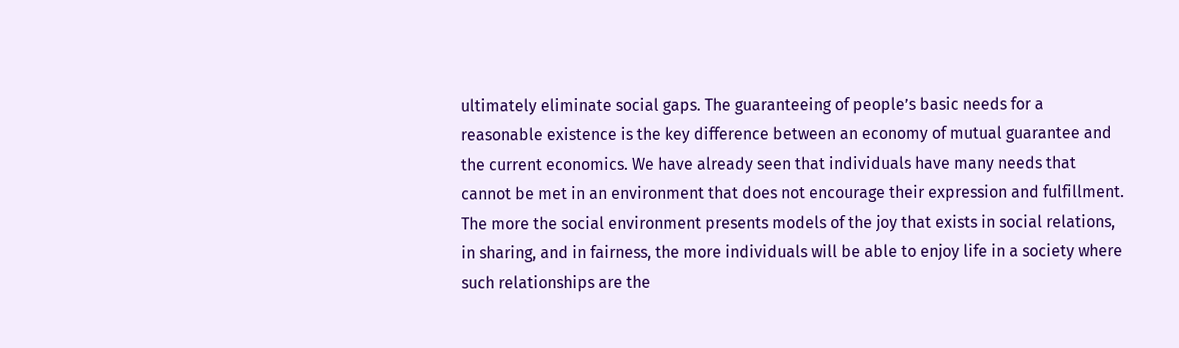ultimately eliminate social gaps. The guaranteeing of people’s basic needs for a reasonable existence is the key difference between an economy of mutual guarantee and the current economics. We have already seen that individuals have many needs that cannot be met in an environment that does not encourage their expression and fulfillment. The more the social environment presents models of the joy that exists in social relations, in sharing, and in fairness, the more individuals will be able to enjoy life in a society where such relationships are the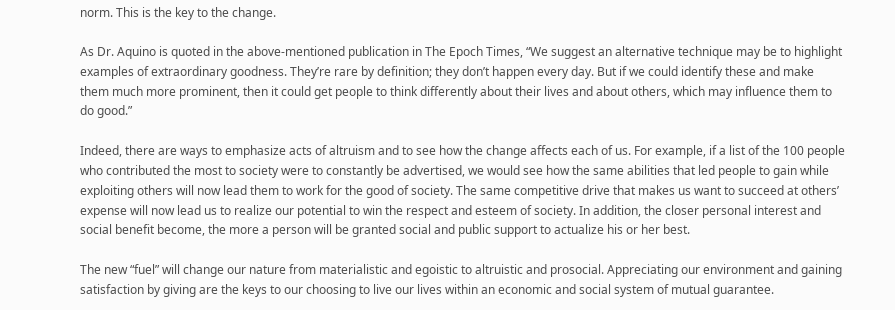norm. This is the key to the change.

As Dr. Aquino is quoted in the above-mentioned publication in The Epoch Times, “We suggest an alternative technique may be to highlight examples of extraordinary goodness. They’re rare by definition; they don’t happen every day. But if we could identify these and make them much more prominent, then it could get people to think differently about their lives and about others, which may influence them to do good.”

Indeed, there are ways to emphasize acts of altruism and to see how the change affects each of us. For example, if a list of the 100 people who contributed the most to society were to constantly be advertised, we would see how the same abilities that led people to gain while exploiting others will now lead them to work for the good of society. The same competitive drive that makes us want to succeed at others’ expense will now lead us to realize our potential to win the respect and esteem of society. In addition, the closer personal interest and social benefit become, the more a person will be granted social and public support to actualize his or her best.

The new “fuel” will change our nature from materialistic and egoistic to altruistic and prosocial. Appreciating our environment and gaining satisfaction by giving are the keys to our choosing to live our lives within an economic and social system of mutual guarantee.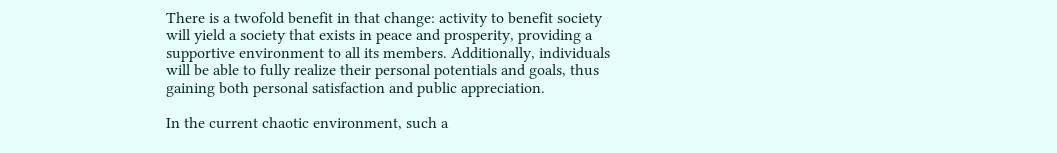There is a twofold benefit in that change: activity to benefit society will yield a society that exists in peace and prosperity, providing a supportive environment to all its members. Additionally, individuals will be able to fully realize their personal potentials and goals, thus gaining both personal satisfaction and public appreciation.

In the current chaotic environment, such a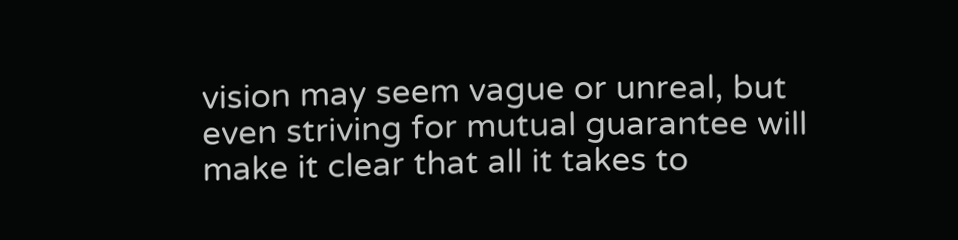vision may seem vague or unreal, but even striving for mutual guarantee will make it clear that all it takes to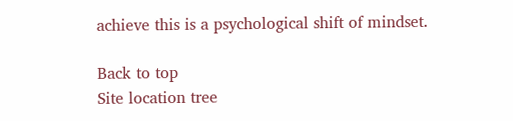achieve this is a psychological shift of mindset.

Back to top
Site location tree